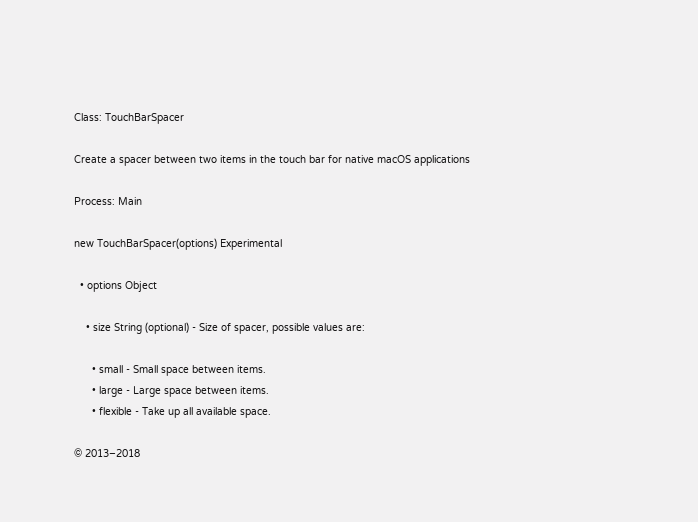Class: TouchBarSpacer

Create a spacer between two items in the touch bar for native macOS applications

Process: Main

new TouchBarSpacer(options) Experimental

  • options Object

    • size String (optional) - Size of spacer, possible values are:

      • small - Small space between items.
      • large - Large space between items.
      • flexible - Take up all available space.

© 2013–2018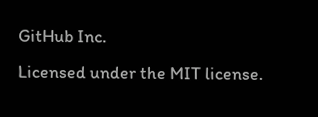GitHub Inc.
Licensed under the MIT license.